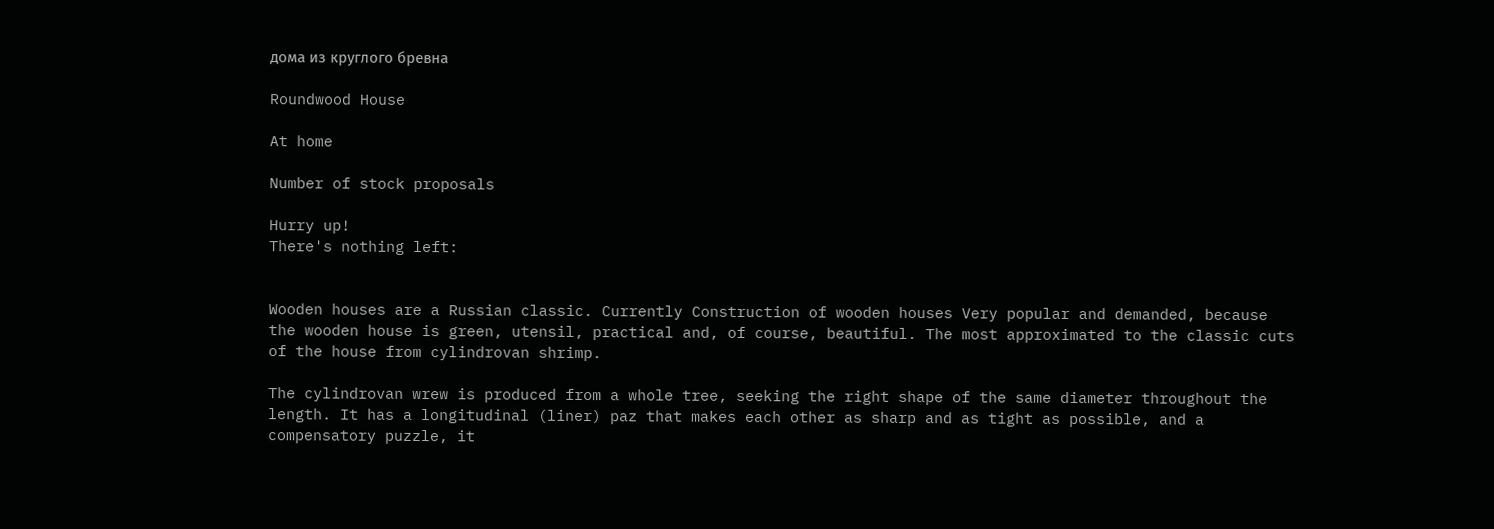дома из круглого бревна

Roundwood House

At home

Number of stock proposals

Hurry up!
There's nothing left:


Wooden houses are a Russian classic. Currently Construction of wooden houses Very popular and demanded, because the wooden house is green, utensil, practical and, of course, beautiful. The most approximated to the classic cuts of the house from cylindrovan shrimp.

The cylindrovan wrew is produced from a whole tree, seeking the right shape of the same diameter throughout the length. It has a longitudinal (liner) paz that makes each other as sharp and as tight as possible, and a compensatory puzzle, it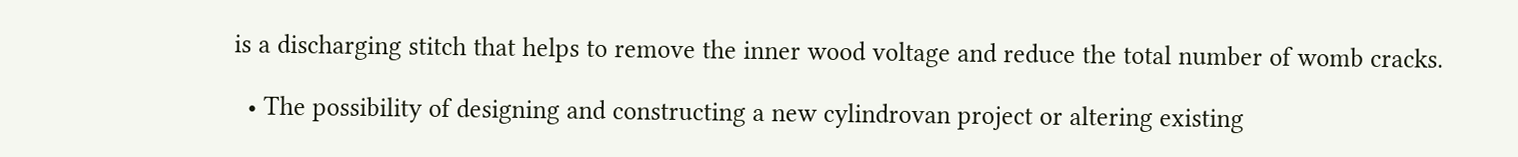is a discharging stitch that helps to remove the inner wood voltage and reduce the total number of womb cracks.

  • The possibility of designing and constructing a new cylindrovan project or altering existing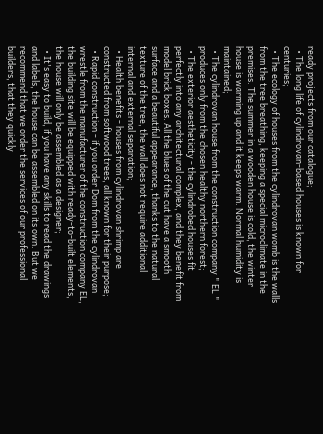ready projects from our catalogue;
  • The long life of cylindrovan-based houses is known for centuries;
  • The ecology of houses from the cylindrovan womb is the walls from the tree breathing, keeping a special microclimate in the premises. The summer in a wooden house is cold, the winter house is warming up and it keeps warm. Normal humidity is maintained;
  • The cylindrovan house from the construction company " EL " produces only from the chosen healthy northern forest;
  • The exterior aestheticity - the cylindrobed houses fit perfectly into any architectural complex, and they benefit from model brick boxes. All the blues of the cut have a smooth surface and a beautiful appearance, thanks to the natural texture of the tree, the wall does not require additional internal and external separation;
  • Health benefits - houses from cylindrovan shrimp are constructed from softwood trees, all known for their purpose;
  • Rapid construction - if you order Dom from the cylindrovan wrestle from the manufacturer of the construction company EL, the building site will be equipped with ready-to-built elements, the house will only be assembled as a designer;
  • It's easy to build, if you have any skills to read the drawings and labels, the house can be assembled on its own. But we recommend that we order the services of our professional builders, that they quickly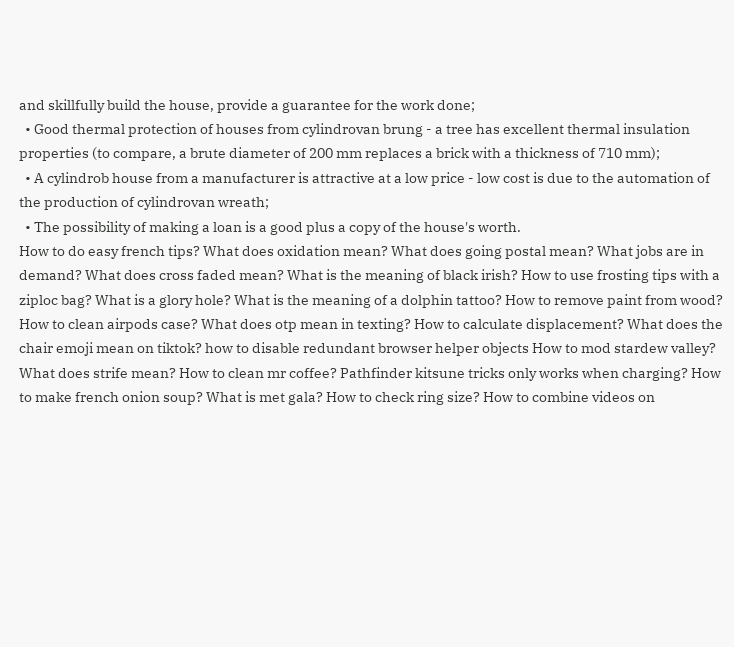and skillfully build the house, provide a guarantee for the work done;
  • Good thermal protection of houses from cylindrovan brung - a tree has excellent thermal insulation properties (to compare, a brute diameter of 200 mm replaces a brick with a thickness of 710 mm);
  • A cylindrob house from a manufacturer is attractive at a low price - low cost is due to the automation of the production of cylindrovan wreath;
  • The possibility of making a loan is a good plus a copy of the house's worth.
How to do easy french tips? What does oxidation mean? What does going postal mean? What jobs are in demand? What does cross faded mean? What is the meaning of black irish? How to use frosting tips with a ziploc bag? What is a glory hole? What is the meaning of a dolphin tattoo? How to remove paint from wood? How to clean airpods case? What does otp mean in texting? How to calculate displacement? What does the chair emoji mean on tiktok? how to disable redundant browser helper objects How to mod stardew valley? What does strife mean? How to clean mr coffee? Pathfinder kitsune tricks only works when charging? How to make french onion soup? What is met gala? How to check ring size? How to combine videos on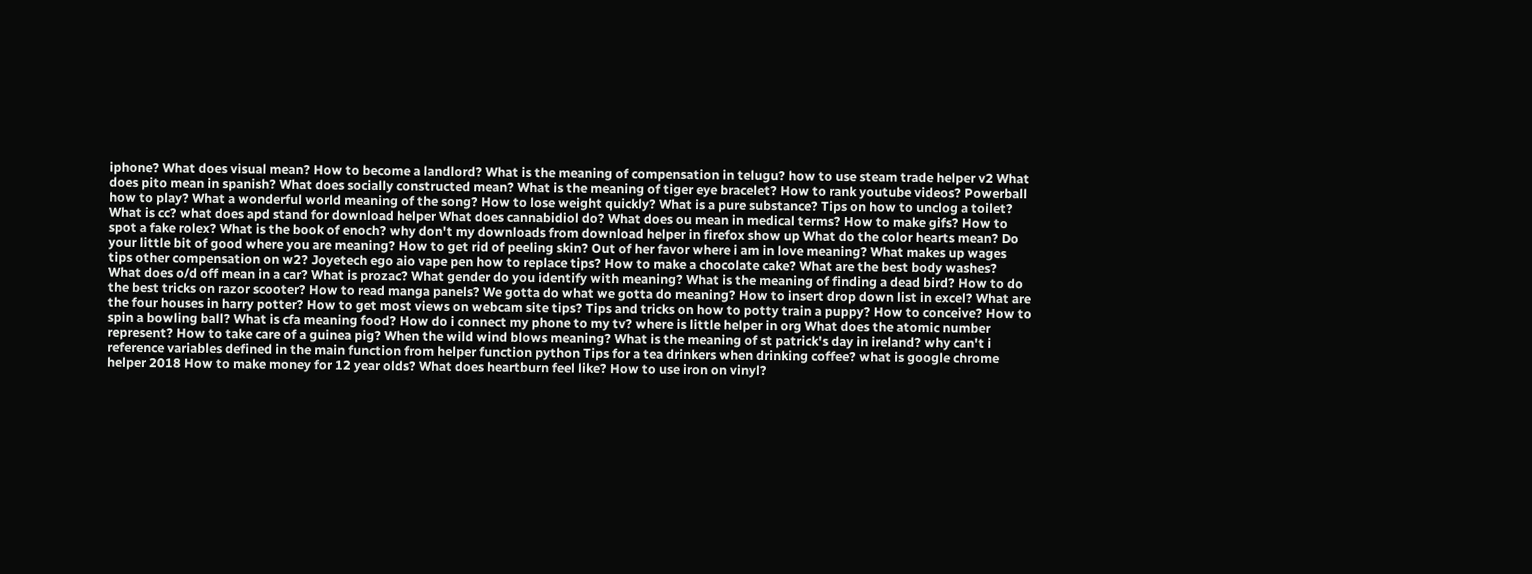iphone? What does visual mean? How to become a landlord? What is the meaning of compensation in telugu? how to use steam trade helper v2 What does pito mean in spanish? What does socially constructed mean? What is the meaning of tiger eye bracelet? How to rank youtube videos? Powerball how to play? What a wonderful world meaning of the song? How to lose weight quickly? What is a pure substance? Tips on how to unclog a toilet? What is cc? what does apd stand for download helper What does cannabidiol do? What does ou mean in medical terms? How to make gifs? How to spot a fake rolex? What is the book of enoch? why don't my downloads from download helper in firefox show up What do the color hearts mean? Do your little bit of good where you are meaning? How to get rid of peeling skin? Out of her favor where i am in love meaning? What makes up wages tips other compensation on w2? Joyetech ego aio vape pen how to replace tips? How to make a chocolate cake? What are the best body washes? What does o/d off mean in a car? What is prozac? What gender do you identify with meaning? What is the meaning of finding a dead bird? How to do the best tricks on razor scooter? How to read manga panels? We gotta do what we gotta do meaning? How to insert drop down list in excel? What are the four houses in harry potter? How to get most views on webcam site tips? Tips and tricks on how to potty train a puppy? How to conceive? How to spin a bowling ball? What is cfa meaning food? How do i connect my phone to my tv? where is little helper in org What does the atomic number represent? How to take care of a guinea pig? When the wild wind blows meaning? What is the meaning of st patrick's day in ireland? why can't i reference variables defined in the main function from helper function python Tips for a tea drinkers when drinking coffee? what is google chrome helper 2018 How to make money for 12 year olds? What does heartburn feel like? How to use iron on vinyl?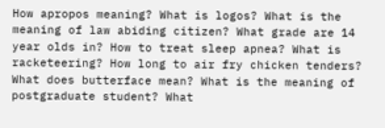How apropos meaning? What is logos? What is the meaning of law abiding citizen? What grade are 14 year olds in? How to treat sleep apnea? What is racketeering? How long to air fry chicken tenders? What does butterface mean? What is the meaning of postgraduate student? What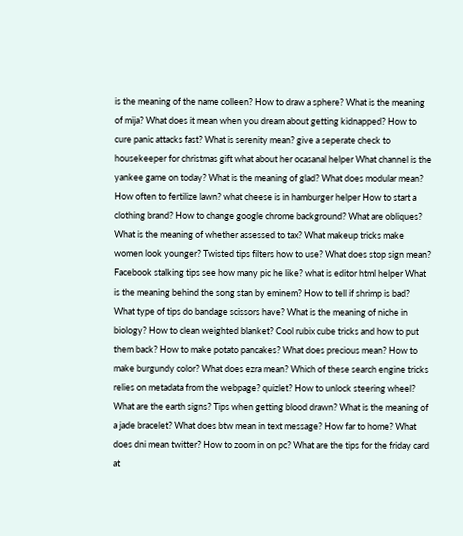is the meaning of the name colleen? How to draw a sphere? What is the meaning of mija? What does it mean when you dream about getting kidnapped? How to cure panic attacks fast? What is serenity mean? give a seperate check to housekeeper for christmas gift what about her ocasanal helper What channel is the yankee game on today? What is the meaning of glad? What does modular mean? How often to fertilize lawn? what cheese is in hamburger helper How to start a clothing brand? How to change google chrome background? What are obliques? What is the meaning of whether assessed to tax? What makeup tricks make women look younger? Twisted tips filters how to use? What does stop sign mean? Facebook stalking tips see how many pic he like? what is editor html helper What is the meaning behind the song stan by eminem? How to tell if shrimp is bad? What type of tips do bandage scissors have? What is the meaning of niche in biology? How to clean weighted blanket? Cool rubix cube tricks and how to put them back? How to make potato pancakes? What does precious mean? How to make burgundy color? What does ezra mean? Which of these search engine tricks relies on metadata from the webpage? quizlet? How to unlock steering wheel? What are the earth signs? Tips when getting blood drawn? What is the meaning of a jade bracelet? What does btw mean in text message? How far to home? What does dni mean twitter? How to zoom in on pc? What are the tips for the friday card at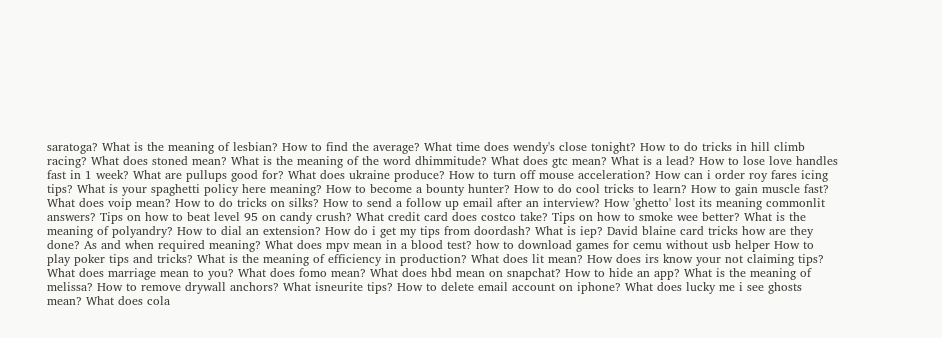saratoga? What is the meaning of lesbian? How to find the average? What time does wendy's close tonight? How to do tricks in hill climb racing? What does stoned mean? What is the meaning of the word dhimmitude? What does gtc mean? What is a lead? How to lose love handles fast in 1 week? What are pullups good for? What does ukraine produce? How to turn off mouse acceleration? How can i order roy fares icing tips? What is your spaghetti policy here meaning? How to become a bounty hunter? How to do cool tricks to learn? How to gain muscle fast? What does voip mean? How to do tricks on silks? How to send a follow up email after an interview? How 'ghetto' lost its meaning commonlit answers? Tips on how to beat level 95 on candy crush? What credit card does costco take? Tips on how to smoke wee better? What is the meaning of polyandry? How to dial an extension? How do i get my tips from doordash? What is iep? David blaine card tricks how are they done? As and when required meaning? What does mpv mean in a blood test? how to download games for cemu without usb helper How to play poker tips and tricks? What is the meaning of efficiency in production? What does lit mean? How does irs know your not claiming tips? What does marriage mean to you? What does fomo mean? What does hbd mean on snapchat? How to hide an app? What is the meaning of melissa? How to remove drywall anchors? What isneurite tips? How to delete email account on iphone? What does lucky me i see ghosts mean? What does cola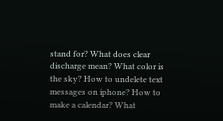stand for? What does clear discharge mean? What color is the sky? How to undelete text messages on iphone? How to make a calendar? What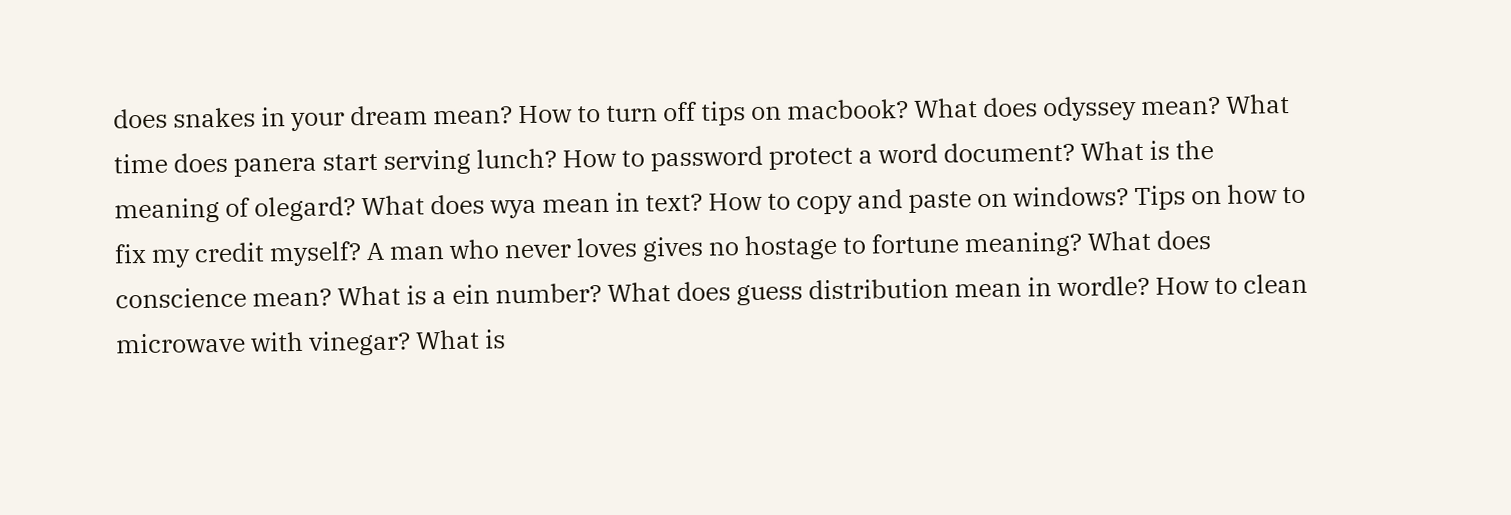does snakes in your dream mean? How to turn off tips on macbook? What does odyssey mean? What time does panera start serving lunch? How to password protect a word document? What is the meaning of olegard? What does wya mean in text? How to copy and paste on windows? Tips on how to fix my credit myself? A man who never loves gives no hostage to fortune meaning? What does conscience mean? What is a ein number? What does guess distribution mean in wordle? How to clean microwave with vinegar? What is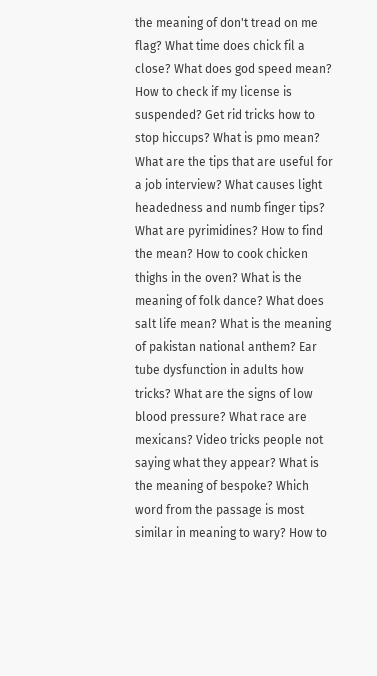the meaning of don't tread on me flag? What time does chick fil a close? What does god speed mean? How to check if my license is suspended? Get rid tricks how to stop hiccups? What is pmo mean? What are the tips that are useful for a job interview? What causes light headedness and numb finger tips? What are pyrimidines? How to find the mean? How to cook chicken thighs in the oven? What is the meaning of folk dance? What does salt life mean? What is the meaning of pakistan national anthem? Ear tube dysfunction in adults how tricks? What are the signs of low blood pressure? What race are mexicans? Video tricks people not saying what they appear? What is the meaning of bespoke? Which word from the passage is most similar in meaning to wary? How to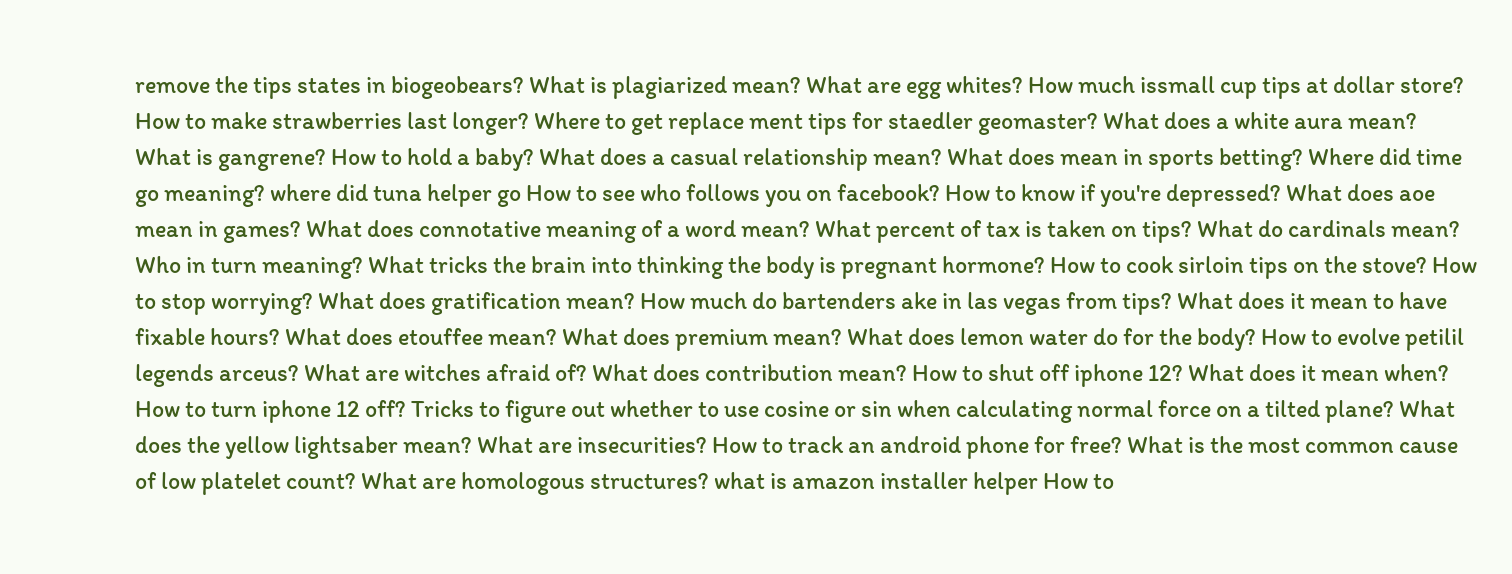remove the tips states in biogeobears? What is plagiarized mean? What are egg whites? How much issmall cup tips at dollar store? How to make strawberries last longer? Where to get replace ment tips for staedler geomaster? What does a white aura mean? What is gangrene? How to hold a baby? What does a casual relationship mean? What does mean in sports betting? Where did time go meaning? where did tuna helper go How to see who follows you on facebook? How to know if you're depressed? What does aoe mean in games? What does connotative meaning of a word mean? What percent of tax is taken on tips? What do cardinals mean? Who in turn meaning? What tricks the brain into thinking the body is pregnant hormone? How to cook sirloin tips on the stove? How to stop worrying? What does gratification mean? How much do bartenders ake in las vegas from tips? What does it mean to have fixable hours? What does etouffee mean? What does premium mean? What does lemon water do for the body? How to evolve petilil legends arceus? What are witches afraid of? What does contribution mean? How to shut off iphone 12? What does it mean when? How to turn iphone 12 off? Tricks to figure out whether to use cosine or sin when calculating normal force on a tilted plane? What does the yellow lightsaber mean? What are insecurities? How to track an android phone for free? What is the most common cause of low platelet count? What are homologous structures? what is amazon installer helper How to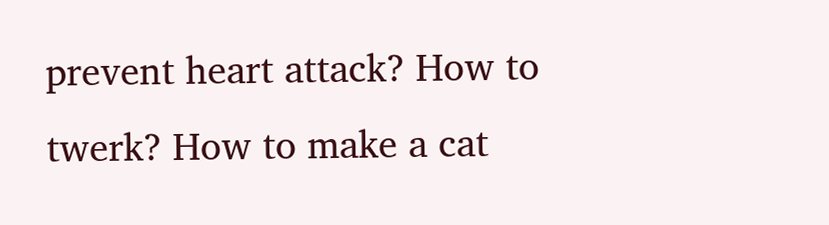prevent heart attack? How to twerk? How to make a cat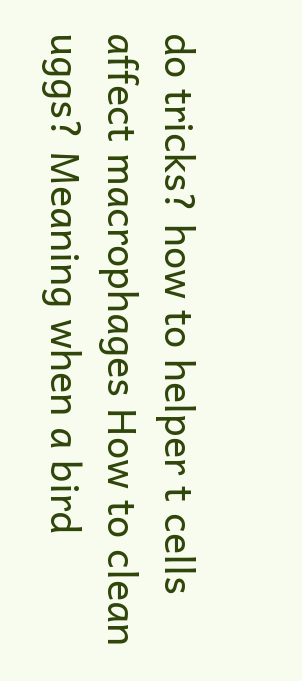do tricks? how to helper t cells affect macrophages How to clean uggs? Meaning when a bird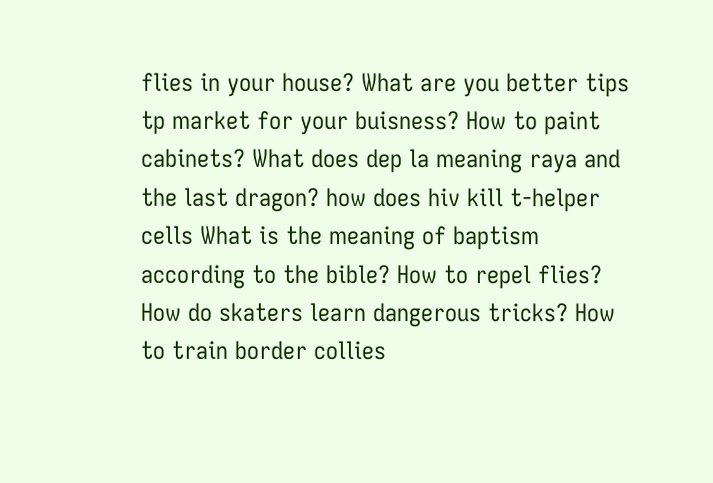flies in your house? What are you better tips tp market for your buisness? How to paint cabinets? What does dep la meaning raya and the last dragon? how does hiv kill t-helper cells What is the meaning of baptism according to the bible? How to repel flies? How do skaters learn dangerous tricks? How to train border collies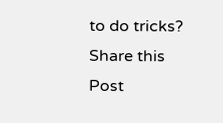to do tricks?
Share this Post